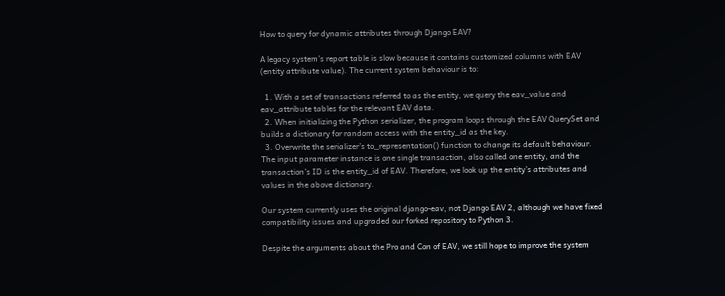How to query for dynamic attributes through Django EAV?

A legacy system’s report table is slow because it contains customized columns with EAV (entity attribute value). The current system behaviour is to:

  1. With a set of transactions referred to as the entity, we query the eav_value and eav_attribute tables for the relevant EAV data.
  2. When initializing the Python serializer, the program loops through the EAV QuerySet and builds a dictionary for random access with the entity_id as the key.
  3. Overwrite the serializer’s to_representation() function to change its default behaviour. The input parameter instance is one single transaction, also called one entity, and the transaction’s ID is the entity_id of EAV. Therefore, we look up the entity’s attributes and values in the above dictionary.

Our system currently uses the original django-eav, not Django EAV 2, although we have fixed compatibility issues and upgraded our forked repository to Python 3.

Despite the arguments about the Pro and Con of EAV, we still hope to improve the system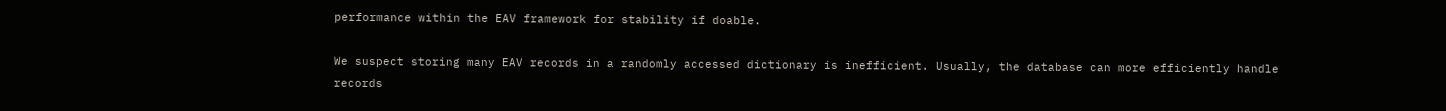performance within the EAV framework for stability if doable.

We suspect storing many EAV records in a randomly accessed dictionary is inefficient. Usually, the database can more efficiently handle records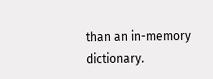than an in-memory dictionary.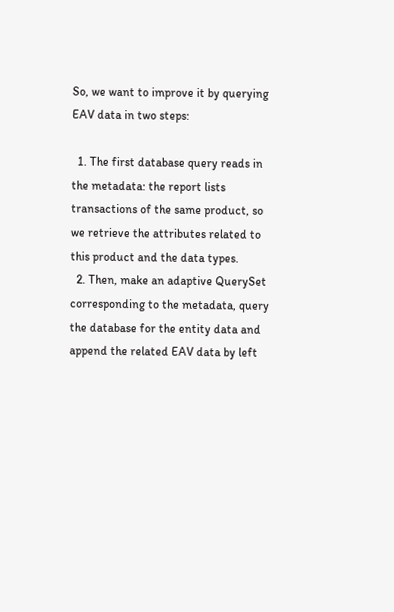So, we want to improve it by querying EAV data in two steps:

  1. The first database query reads in the metadata: the report lists transactions of the same product, so we retrieve the attributes related to this product and the data types.
  2. Then, make an adaptive QuerySet corresponding to the metadata, query the database for the entity data and append the related EAV data by left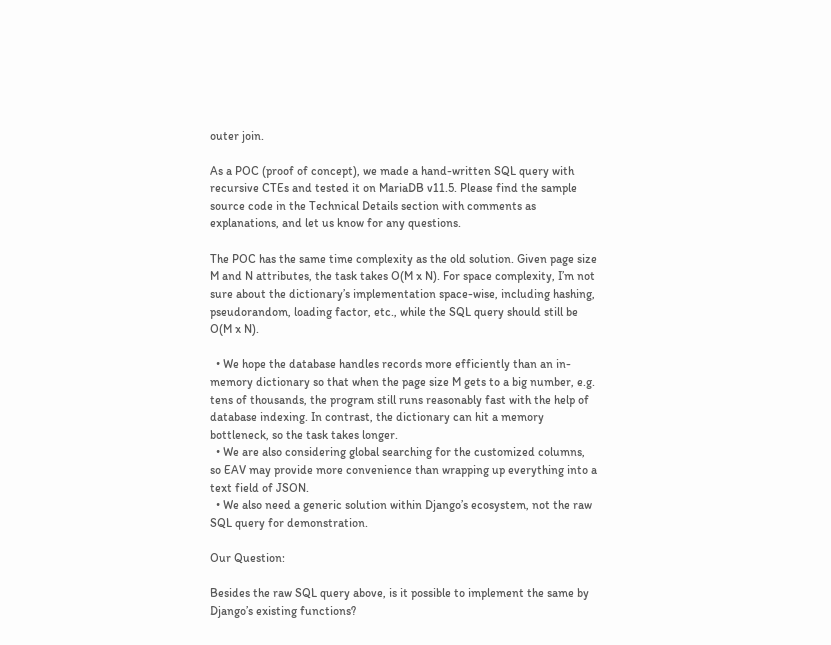outer join.

As a POC (proof of concept), we made a hand-written SQL query with recursive CTEs and tested it on MariaDB v11.5. Please find the sample source code in the Technical Details section with comments as explanations, and let us know for any questions.

The POC has the same time complexity as the old solution. Given page size M and N attributes, the task takes O(M x N). For space complexity, I’m not sure about the dictionary’s implementation space-wise, including hashing, pseudorandom, loading factor, etc., while the SQL query should still be O(M x N).

  • We hope the database handles records more efficiently than an in-memory dictionary so that when the page size M gets to a big number, e.g. tens of thousands, the program still runs reasonably fast with the help of database indexing. In contrast, the dictionary can hit a memory bottleneck, so the task takes longer.
  • We are also considering global searching for the customized columns, so EAV may provide more convenience than wrapping up everything into a text field of JSON.
  • We also need a generic solution within Django’s ecosystem, not the raw SQL query for demonstration.

Our Question:

Besides the raw SQL query above, is it possible to implement the same by Django’s existing functions?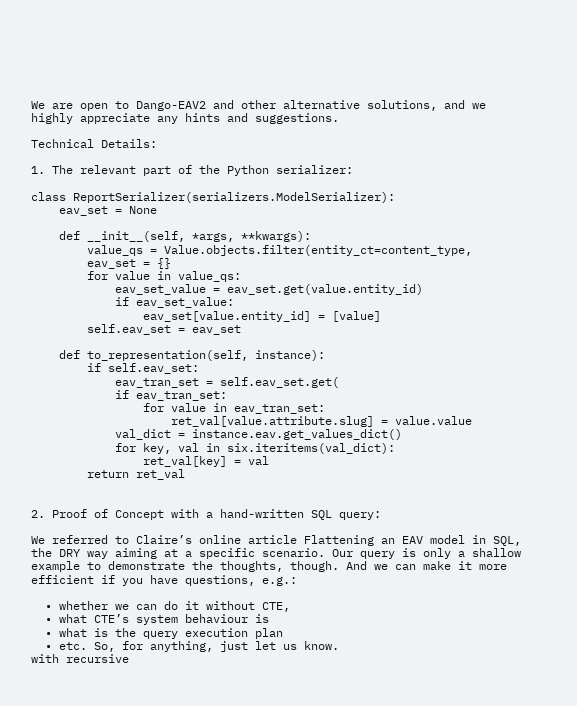We are open to Dango-EAV2 and other alternative solutions, and we highly appreciate any hints and suggestions.

Technical Details:

1. The relevant part of the Python serializer:

class ReportSerializer(serializers.ModelSerializer):
    eav_set = None

    def __init__(self, *args, **kwargs):
        value_qs = Value.objects.filter(entity_ct=content_type,
        eav_set = {}
        for value in value_qs:
            eav_set_value = eav_set.get(value.entity_id)
            if eav_set_value:
                eav_set[value.entity_id] = [value]
        self.eav_set = eav_set

    def to_representation(self, instance):
        if self.eav_set:
            eav_tran_set = self.eav_set.get(
            if eav_tran_set:
                for value in eav_tran_set:
                    ret_val[value.attribute.slug] = value.value
            val_dict = instance.eav.get_values_dict()
            for key, val in six.iteritems(val_dict):
                ret_val[key] = val
        return ret_val


2. Proof of Concept with a hand-written SQL query:

We referred to Claire’s online article Flattening an EAV model in SQL, the DRY way aiming at a specific scenario. Our query is only a shallow example to demonstrate the thoughts, though. And we can make it more efficient if you have questions, e.g.:

  • whether we can do it without CTE,
  • what CTE’s system behaviour is
  • what is the query execution plan
  • etc. So, for anything, just let us know.
with recursive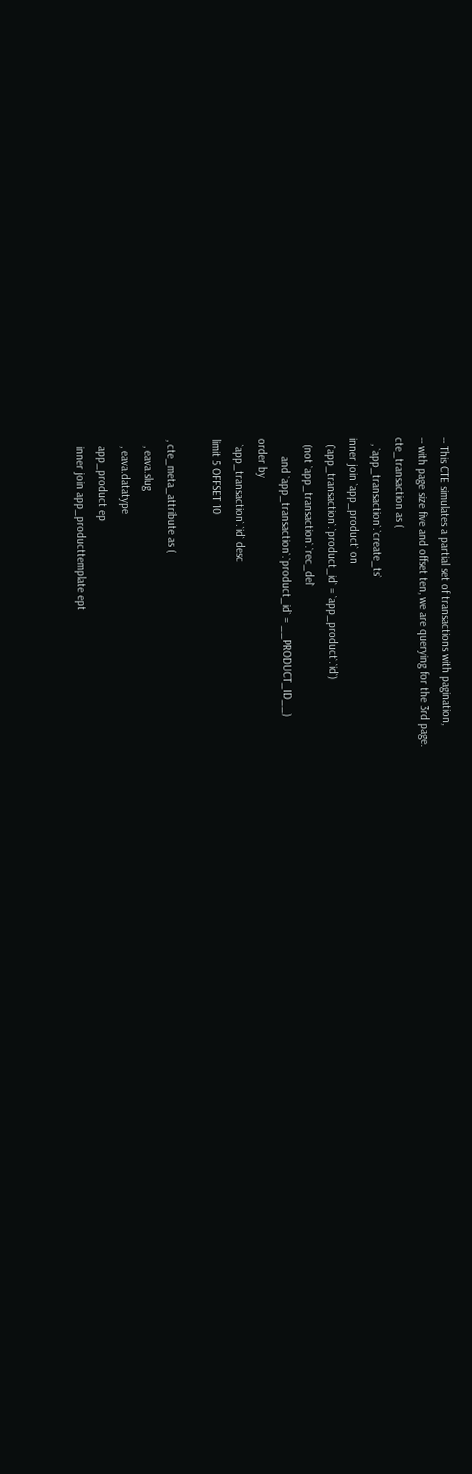-- This CTE simulates a partial set of transactions with pagination,
-- with page size five and offset ten, we are querying for the 3rd page.
cte_transaction as (
  , `app_transaction`.`create_ts`
inner join `app_product` on
  (`app_transaction`.`product_id` = `app_product`.`id`)
  (not `app_transaction`.`rec_del`
      and `app_transaction`.`product_id` = __PRODUCT_ID__)
order by
  `app_transaction`.`id` desc
limit 5 OFFSET 10

, cte_meta_attribute as (
  , eava.slug
  , eava.datatype
  app_product ep
  inner join app_producttemplate ept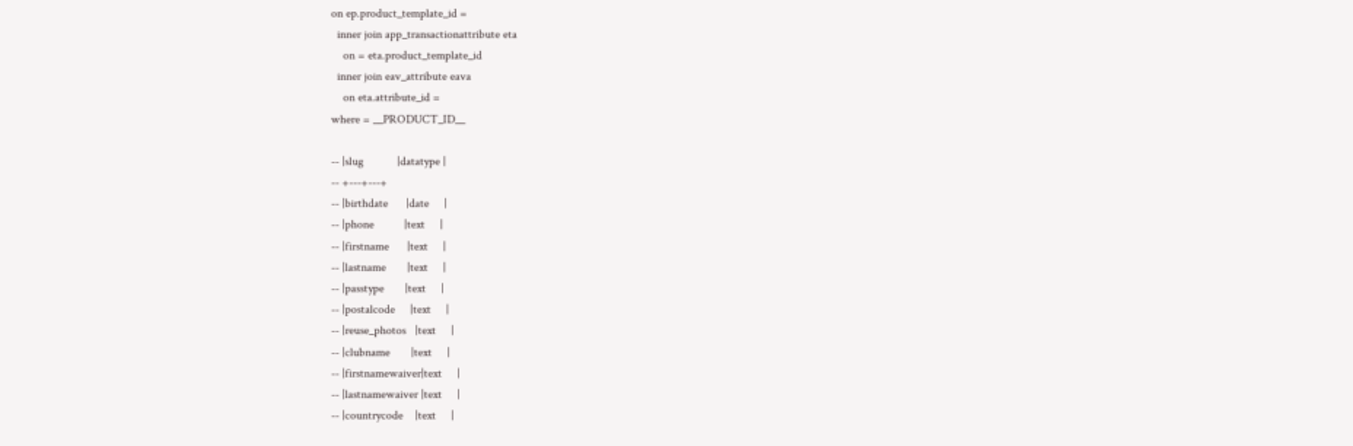on ep.product_template_id =
  inner join app_transactionattribute eta
    on = eta.product_template_id
  inner join eav_attribute eava
    on eta.attribute_id =
where = __PRODUCT_ID__

-- |slug           |datatype |
-- +---+---+
-- |birthdate      |date     |
-- |phone          |text     |
-- |firstname      |text     |
-- |lastname       |text     |
-- |passtype       |text     |
-- |postalcode     |text     |
-- |reuse_photos   |text     |
-- |clubname       |text     |
-- |firstnamewaiver|text     |
-- |lastnamewaiver |text     |
-- |countrycode    |text     |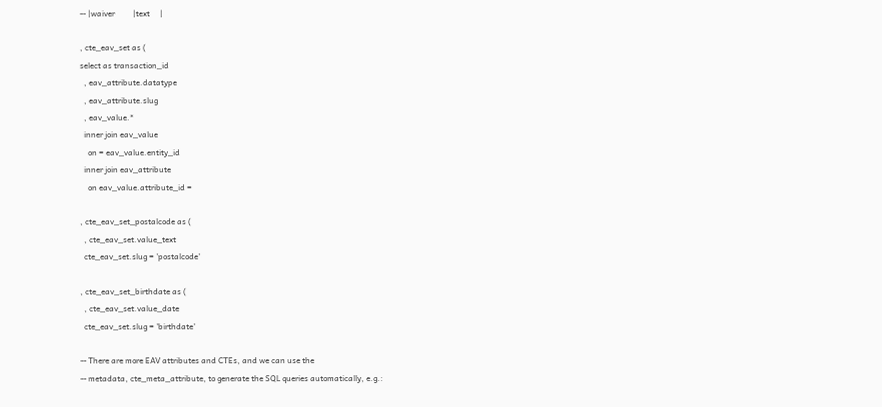-- |waiver         |text     |

, cte_eav_set as (
select as transaction_id
  , eav_attribute.datatype
  , eav_attribute.slug
  , eav_value.*
  inner join eav_value
    on = eav_value.entity_id
  inner join eav_attribute
    on eav_value.attribute_id =

, cte_eav_set_postalcode as (
  , cte_eav_set.value_text
  cte_eav_set.slug = 'postalcode'

, cte_eav_set_birthdate as (
  , cte_eav_set.value_date
  cte_eav_set.slug = 'birthdate'

-- There are more EAV attributes and CTEs, and we can use the
-- metadata, cte_meta_attribute, to generate the SQL queries automatically, e.g.: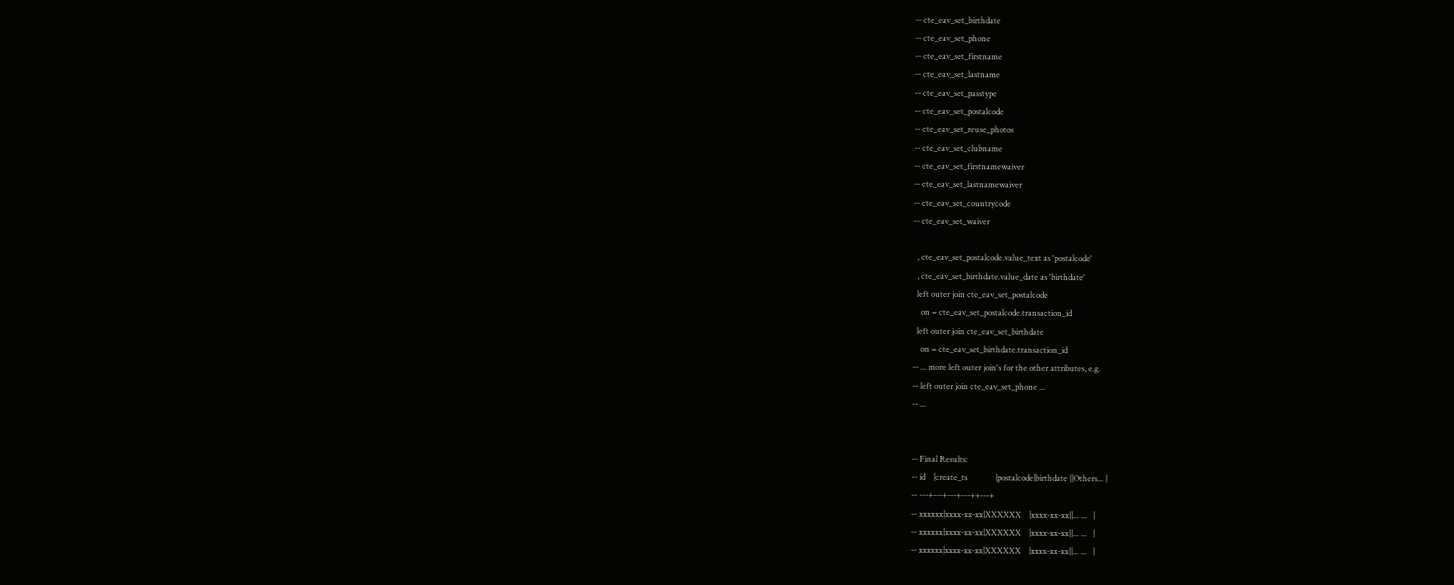-- cte_eav_set_birthdate
-- cte_eav_set_phone
-- cte_eav_set_firstname
-- cte_eav_set_lastname
-- cte_eav_set_passtype
-- cte_eav_set_postalcode
-- cte_eav_set_reuse_photos
-- cte_eav_set_clubname
-- cte_eav_set_firstnamewaiver
-- cte_eav_set_lastnamewaiver
-- cte_eav_set_countrycode
-- cte_eav_set_waiver

  , cte_eav_set_postalcode.value_text as 'postalcode'
  , cte_eav_set_birthdate.value_date as 'birthdate'
  left outer join cte_eav_set_postalcode
    on = cte_eav_set_postalcode.transaction_id
  left outer join cte_eav_set_birthdate
    on = cte_eav_set_birthdate.transaction_id
-- ... more left outer join's for the other attributes, e.g.
-- left outer join cte_eav_set_phone ...
-- ...


-- Final Results:
-- id    |create_ts              |postalcode|birthdate ||Others... |
-- ---+---+---+---++---+
-- xxxxxx|xxxx-xx-xx|XXXXXX    |xxxx-xx-xx||... ...   |
-- xxxxxx|xxxx-xx-xx|XXXXXX    |xxxx-xx-xx||... ...   |
-- xxxxxx|xxxx-xx-xx|XXXXXX    |xxxx-xx-xx||... ...   |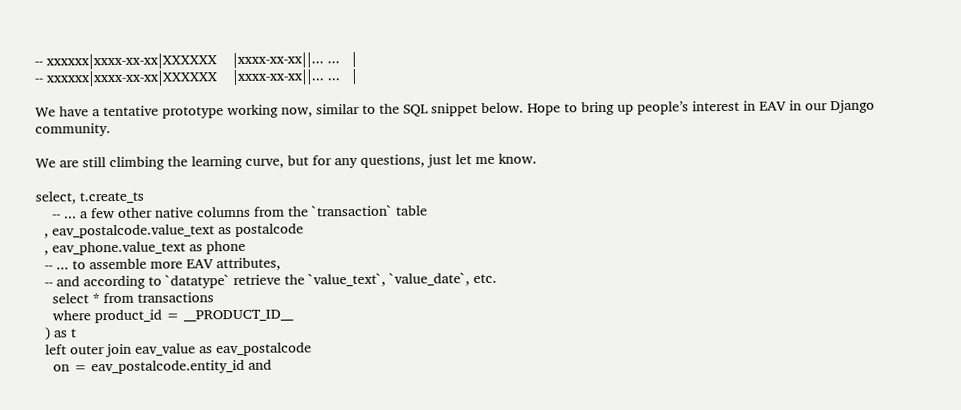-- xxxxxx|xxxx-xx-xx|XXXXXX    |xxxx-xx-xx||... ...   |
-- xxxxxx|xxxx-xx-xx|XXXXXX    |xxxx-xx-xx||... ...   |

We have a tentative prototype working now, similar to the SQL snippet below. Hope to bring up people’s interest in EAV in our Django community.

We are still climbing the learning curve, but for any questions, just let me know.

select, t.create_ts
    -- ... a few other native columns from the `transaction` table
  , eav_postalcode.value_text as postalcode
  , eav_phone.value_text as phone
  -- ... to assemble more EAV attributes,
  -- and according to `datatype` retrieve the `value_text`, `value_date`, etc.
    select * from transactions
    where product_id = __PRODUCT_ID__
  ) as t
  left outer join eav_value as eav_postalcode
    on = eav_postalcode.entity_id and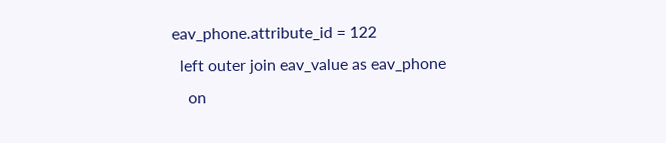eav_phone.attribute_id = 122
  left outer join eav_value as eav_phone
    on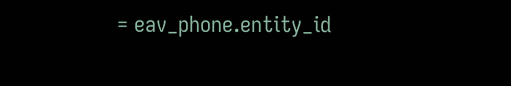= eav_phone.entity_id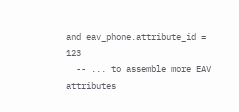and eav_phone.attribute_id = 123
  -- ... to assemble more EAV attributes